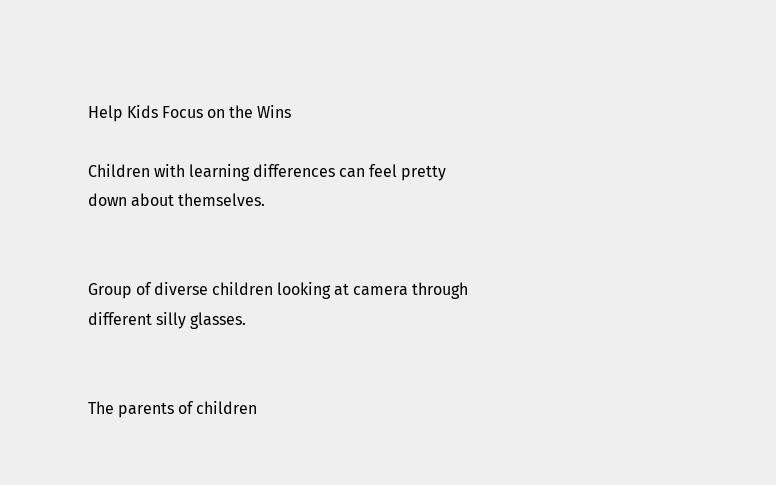Help Kids Focus on the Wins

Children with learning differences can feel pretty down about themselves.


Group of diverse children looking at camera through different silly glasses.


The parents of children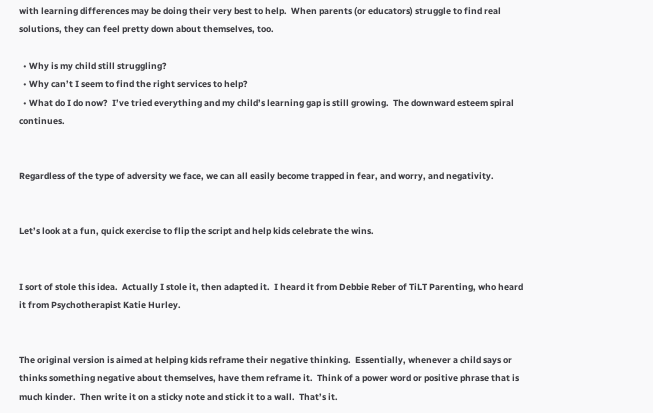with learning differences may be doing their very best to help.  When parents (or educators) struggle to find real solutions, they can feel pretty down about themselves, too.

  • Why is my child still struggling?
  • Why can’t I seem to find the right services to help?
  • What do I do now?  I’ve tried everything and my child’s learning gap is still growing.  The downward esteem spiral continues.


Regardless of the type of adversity we face, we can all easily become trapped in fear, and worry, and negativity.


Let’s look at a fun, quick exercise to flip the script and help kids celebrate the wins.


I sort of stole this idea.  Actually I stole it, then adapted it.  I heard it from Debbie Reber of TiLT Parenting, who heard it from Psychotherapist Katie Hurley.


The original version is aimed at helping kids reframe their negative thinking.  Essentially, whenever a child says or thinks something negative about themselves, have them reframe it.  Think of a power word or positive phrase that is much kinder.  Then write it on a sticky note and stick it to a wall.  That’s it.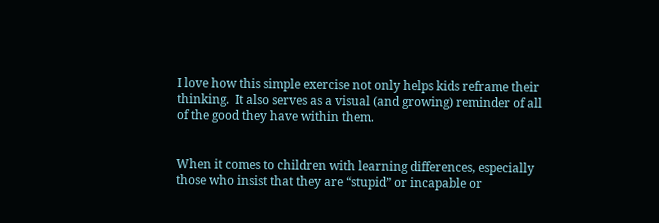I love how this simple exercise not only helps kids reframe their thinking.  It also serves as a visual (and growing) reminder of all of the good they have within them.


When it comes to children with learning differences, especially those who insist that they are “stupid” or incapable or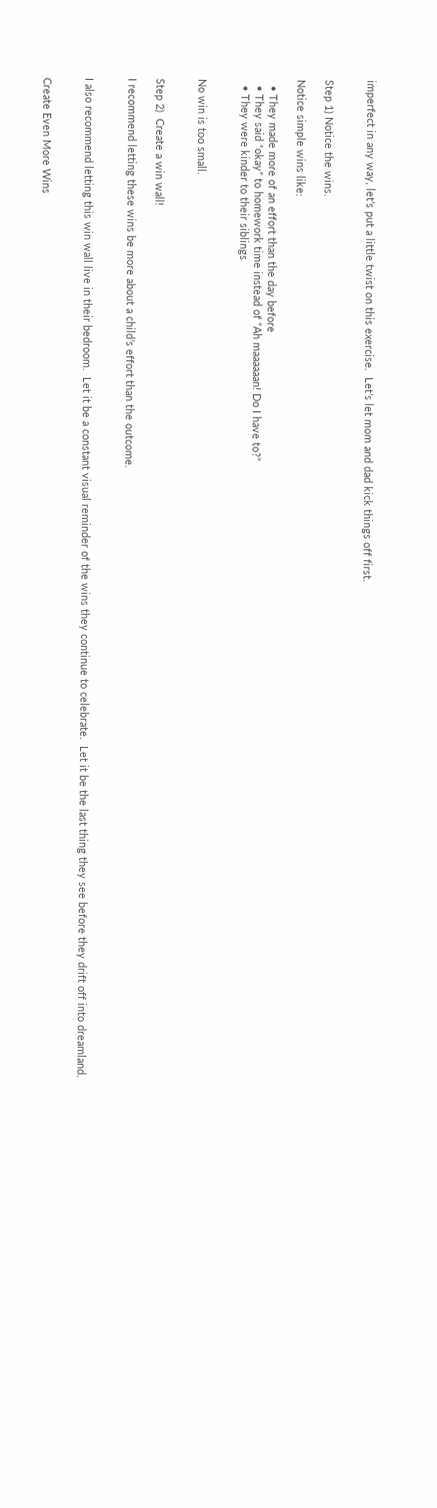imperfect in any way, let’s put a little twist on this exercise.  Let’s let mom and dad kick things off first.


Step 1) Notice the wins.

Notice simple wins like:

  • They made more of an effort than the day before
  • They said “okay” to homework time instead of “Ah maaaaaan! Do I have to?”
  • They were kinder to their siblings


No win is too small.


Step 2)  Create a win wall!

I recommend letting these wins be more about a child’s effort than the outcome.


I also recommend letting this win wall live in their bedroom.  Let it be a constant visual reminder of the wins they continue to celebrate.  Let it be the last thing they see before they drift off into dreamland.


Create Even More Wins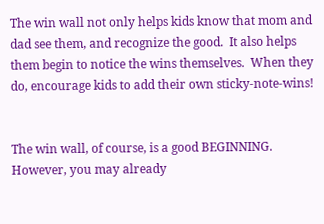The win wall not only helps kids know that mom and dad see them, and recognize the good.  It also helps them begin to notice the wins themselves.  When they do, encourage kids to add their own sticky-note-wins!


The win wall, of course, is a good BEGINNING.   However, you may already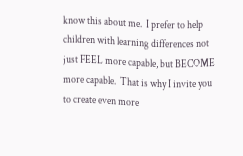know this about me.  I prefer to help children with learning differences not just FEEL more capable, but BECOME more capable.  That is why I invite you to create even more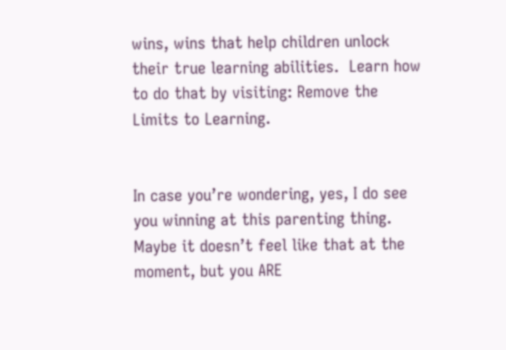wins, wins that help children unlock their true learning abilities.  Learn how to do that by visiting: Remove the Limits to Learning.


In case you’re wondering, yes, I do see you winning at this parenting thing.  Maybe it doesn’t feel like that at the moment, but you ARE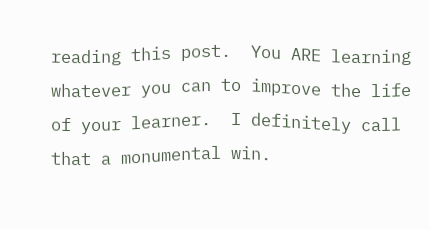reading this post.  You ARE learning whatever you can to improve the life of your learner.  I definitely call that a monumental win.